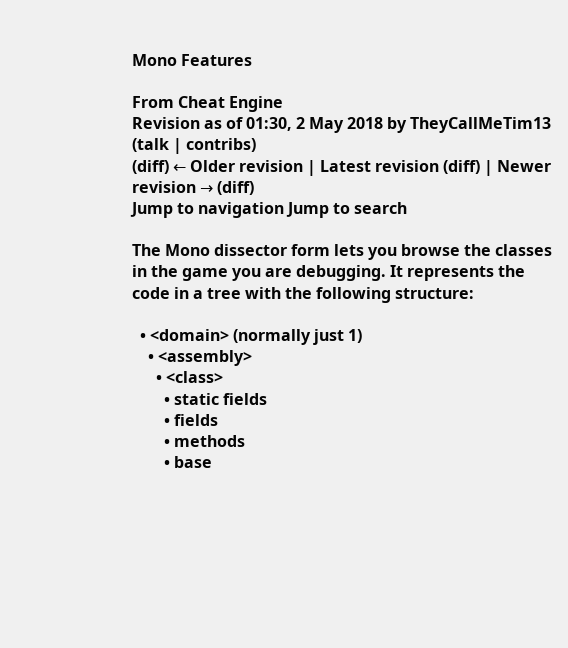Mono Features

From Cheat Engine
Revision as of 01:30, 2 May 2018 by TheyCallMeTim13 (talk | contribs)
(diff) ← Older revision | Latest revision (diff) | Newer revision → (diff)
Jump to navigation Jump to search

The Mono dissector form lets you browse the classes in the game you are debugging. It represents the code in a tree with the following structure:

  • <domain> (normally just 1)
    • <assembly>
      • <class>
        • static fields
        • fields
        • methods
        • base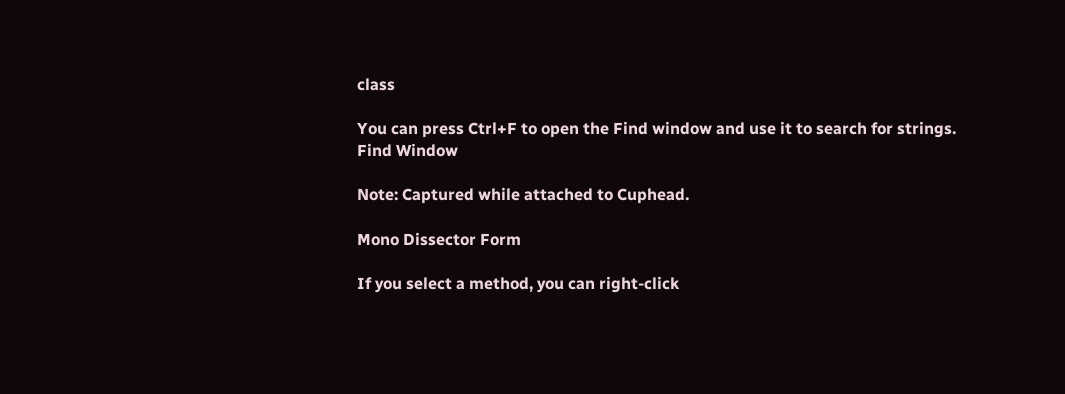class

You can press Ctrl+F to open the Find window and use it to search for strings.
Find Window

Note: Captured while attached to Cuphead.

Mono Dissector Form

If you select a method, you can right-click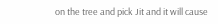on the tree and pick Jit and it will cause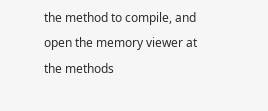the method to compile, and open the memory viewer at the methods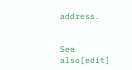address.


See also[edit]